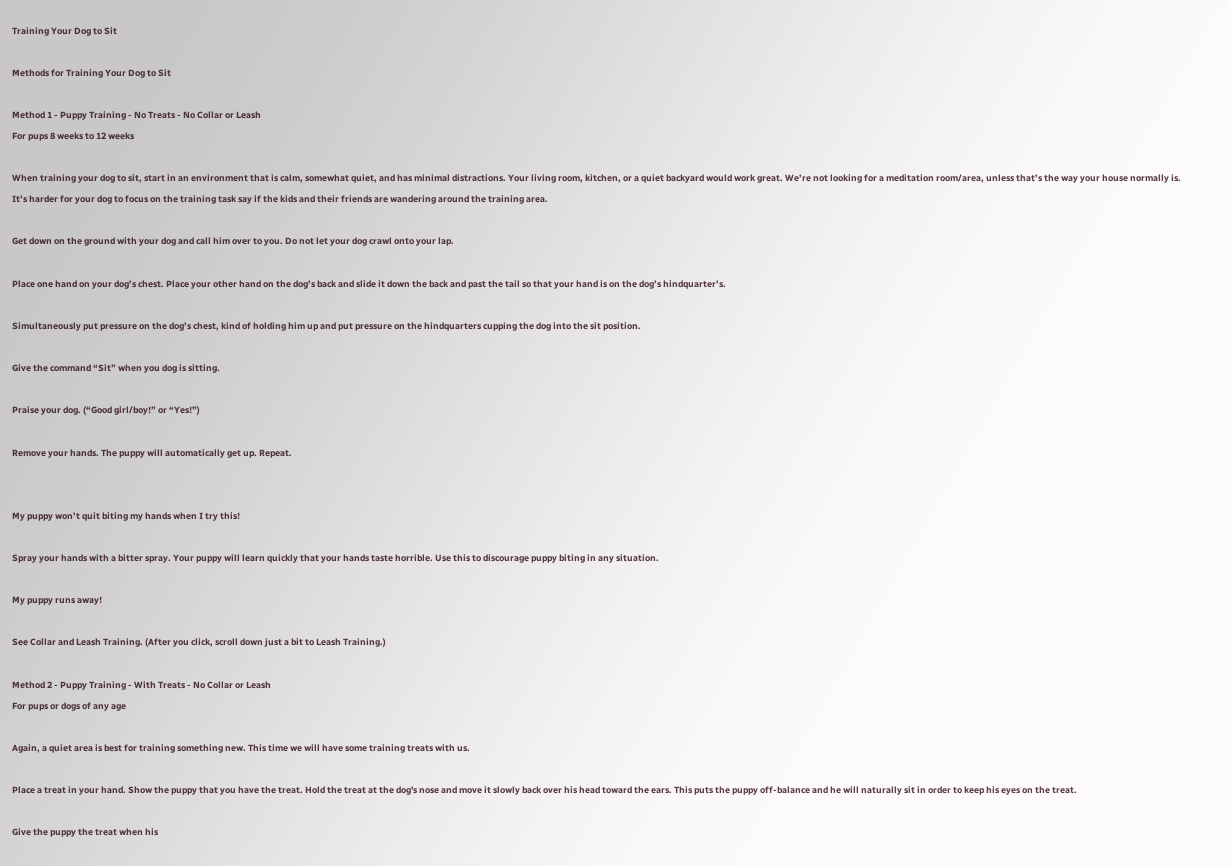Training Your Dog to Sit

Methods for Training Your Dog to Sit

Method 1 - Puppy Training - No Treats - No Collar or Leash
For pups 8 weeks to 12 weeks

When training your dog to sit, start in an environment that is calm, somewhat quiet, and has minimal distractions. Your living room, kitchen, or a quiet backyard would work great. We’re not looking for a meditation room/area, unless that’s the way your house normally is. It’s harder for your dog to focus on the training task say if the kids and their friends are wandering around the training area.

Get down on the ground with your dog and call him over to you. Do not let your dog crawl onto your lap.

Place one hand on your dog’s chest. Place your other hand on the dog’s back and slide it down the back and past the tail so that your hand is on the dog’s hindquarter’s.

Simultaneously put pressure on the dog’s chest, kind of holding him up and put pressure on the hindquarters cupping the dog into the sit position.

Give the command “Sit” when you dog is sitting.

Praise your dog. (“Good girl/boy!” or “Yes!”)

Remove your hands. The puppy will automatically get up. Repeat.


My puppy won’t quit biting my hands when I try this!

Spray your hands with a bitter spray. Your puppy will learn quickly that your hands taste horrible. Use this to discourage puppy biting in any situation.

My puppy runs away!

See Collar and Leash Training. (After you click, scroll down just a bit to Leash Training.)

Method 2 - Puppy Training - With Treats - No Collar or Leash
For pups or dogs of any age

Again, a quiet area is best for training something new. This time we will have some training treats with us.

Place a treat in your hand. Show the puppy that you have the treat. Hold the treat at the dog's nose and move it slowly back over his head toward the ears. This puts the puppy off-balance and he will naturally sit in order to keep his eyes on the treat.

Give the puppy the treat when his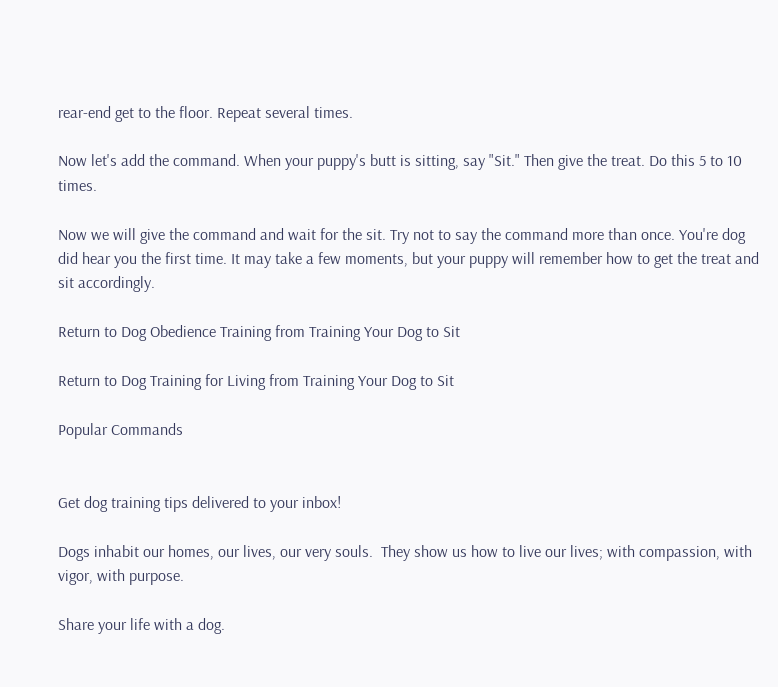rear-end get to the floor. Repeat several times.

Now let's add the command. When your puppy's butt is sitting, say "Sit." Then give the treat. Do this 5 to 10 times.

Now we will give the command and wait for the sit. Try not to say the command more than once. You're dog did hear you the first time. It may take a few moments, but your puppy will remember how to get the treat and sit accordingly.

Return to Dog Obedience Training from Training Your Dog to Sit

Return to Dog Training for Living from Training Your Dog to Sit

Popular Commands


Get dog training tips delivered to your inbox!

Dogs inhabit our homes, our lives, our very souls.  They show us how to live our lives; with compassion, with vigor, with purpose.

Share your life with a dog.